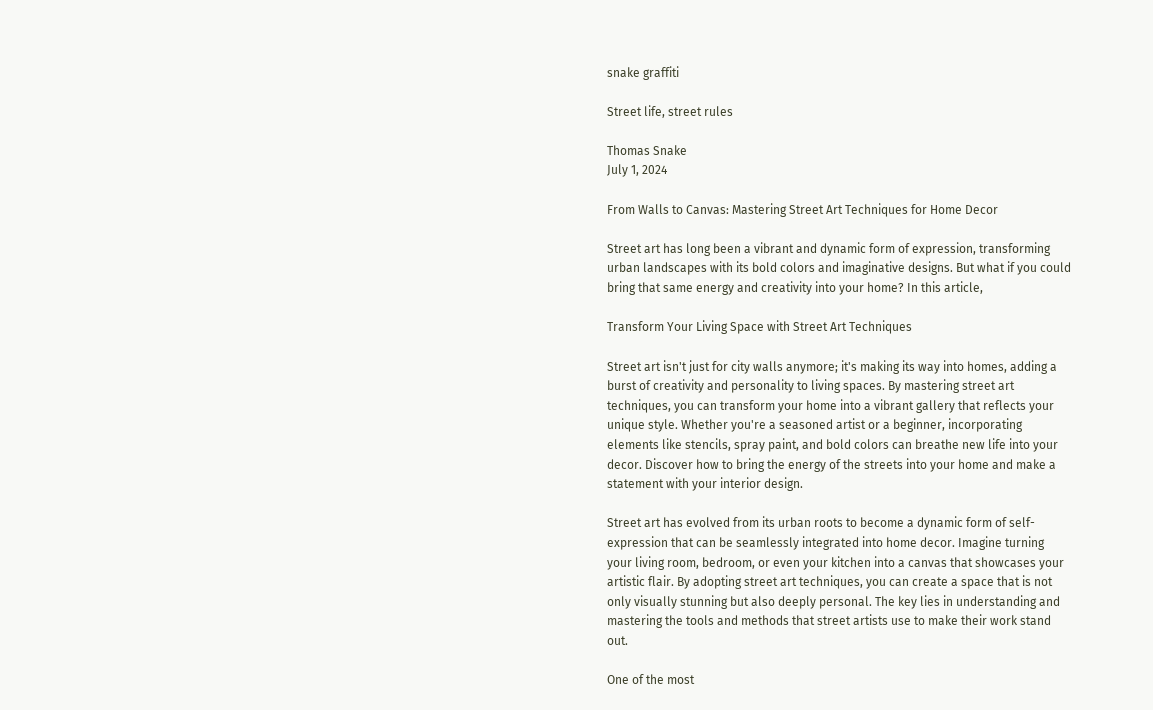snake graffiti

Street life, street rules

Thomas Snake
July 1, 2024

From Walls to Canvas: Mastering Street Art Techniques for Home Decor

Street art has long been a vibrant and dynamic form of expression, transforming urban landscapes with its bold colors and imaginative designs. But what if you could bring that same energy and creativity into your home? In this article,

Transform Your Living Space with Street Art Techniques

Street art isn't just for city walls anymore; it's making its way into homes, adding a burst of creativity and personality to living spaces. By mastering street art techniques, you can transform your home into a vibrant gallery that reflects your unique style. Whether you're a seasoned artist or a beginner, incorporating elements like stencils, spray paint, and bold colors can breathe new life into your decor. Discover how to bring the energy of the streets into your home and make a statement with your interior design.

Street art has evolved from its urban roots to become a dynamic form of self-expression that can be seamlessly integrated into home decor. Imagine turning your living room, bedroom, or even your kitchen into a canvas that showcases your artistic flair. By adopting street art techniques, you can create a space that is not only visually stunning but also deeply personal. The key lies in understanding and mastering the tools and methods that street artists use to make their work stand out.

One of the most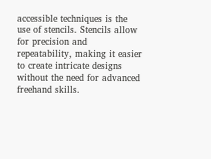accessible techniques is the use of stencils. Stencils allow for precision and repeatability, making it easier to create intricate designs without the need for advanced freehand skills.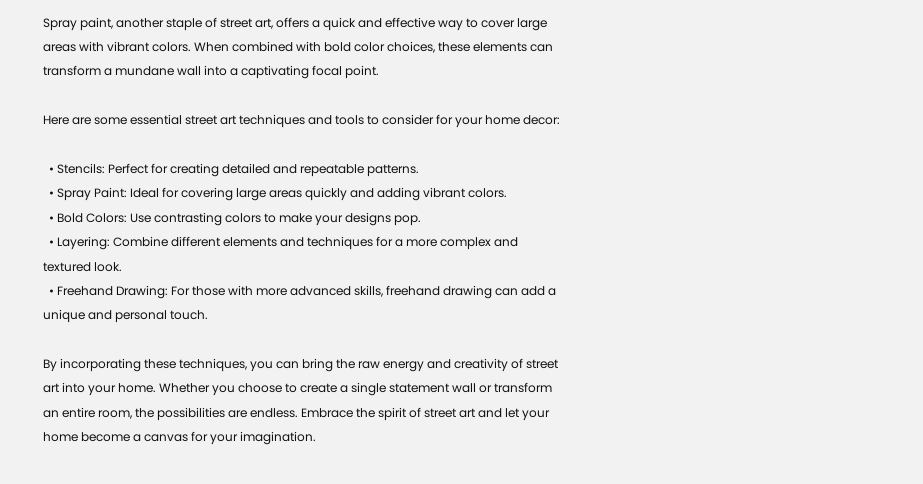Spray paint, another staple of street art, offers a quick and effective way to cover large areas with vibrant colors. When combined with bold color choices, these elements can transform a mundane wall into a captivating focal point.

Here are some essential street art techniques and tools to consider for your home decor:

  • Stencils: Perfect for creating detailed and repeatable patterns.
  • Spray Paint: Ideal for covering large areas quickly and adding vibrant colors.
  • Bold Colors: Use contrasting colors to make your designs pop.
  • Layering: Combine different elements and techniques for a more complex and textured look.
  • Freehand Drawing: For those with more advanced skills, freehand drawing can add a unique and personal touch.

By incorporating these techniques, you can bring the raw energy and creativity of street art into your home. Whether you choose to create a single statement wall or transform an entire room, the possibilities are endless. Embrace the spirit of street art and let your home become a canvas for your imagination.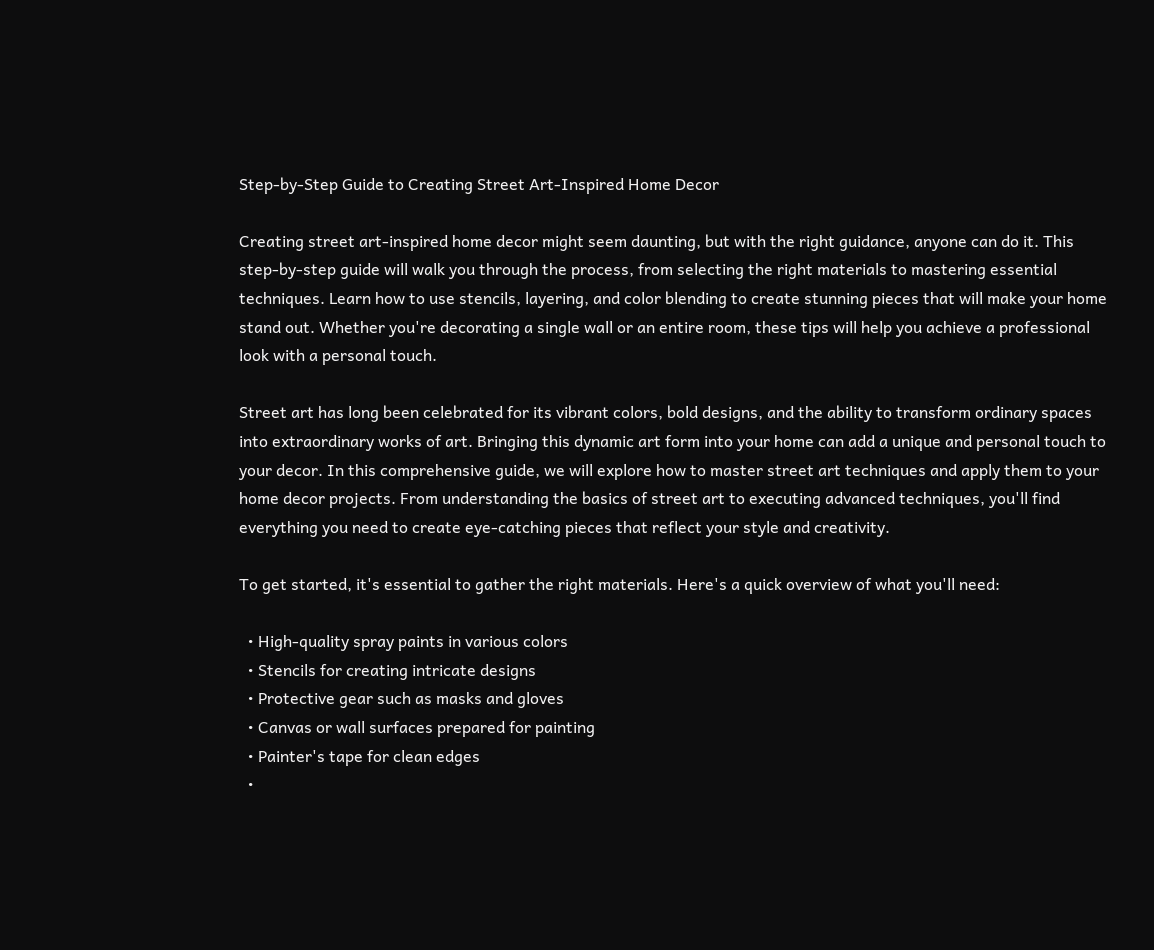Step-by-Step Guide to Creating Street Art-Inspired Home Decor

Creating street art-inspired home decor might seem daunting, but with the right guidance, anyone can do it. This step-by-step guide will walk you through the process, from selecting the right materials to mastering essential techniques. Learn how to use stencils, layering, and color blending to create stunning pieces that will make your home stand out. Whether you're decorating a single wall or an entire room, these tips will help you achieve a professional look with a personal touch.

Street art has long been celebrated for its vibrant colors, bold designs, and the ability to transform ordinary spaces into extraordinary works of art. Bringing this dynamic art form into your home can add a unique and personal touch to your decor. In this comprehensive guide, we will explore how to master street art techniques and apply them to your home decor projects. From understanding the basics of street art to executing advanced techniques, you'll find everything you need to create eye-catching pieces that reflect your style and creativity.

To get started, it's essential to gather the right materials. Here's a quick overview of what you'll need:

  • High-quality spray paints in various colors
  • Stencils for creating intricate designs
  • Protective gear such as masks and gloves
  • Canvas or wall surfaces prepared for painting
  • Painter's tape for clean edges
  •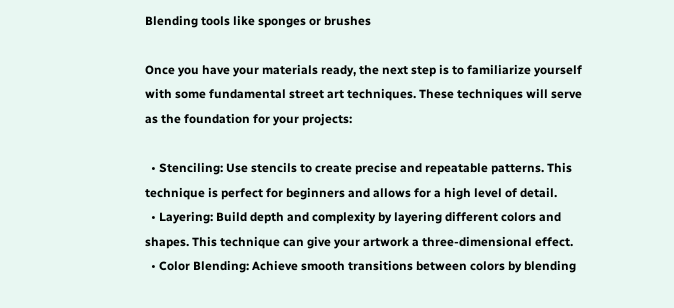Blending tools like sponges or brushes

Once you have your materials ready, the next step is to familiarize yourself with some fundamental street art techniques. These techniques will serve as the foundation for your projects:

  • Stenciling: Use stencils to create precise and repeatable patterns. This technique is perfect for beginners and allows for a high level of detail.
  • Layering: Build depth and complexity by layering different colors and shapes. This technique can give your artwork a three-dimensional effect.
  • Color Blending: Achieve smooth transitions between colors by blending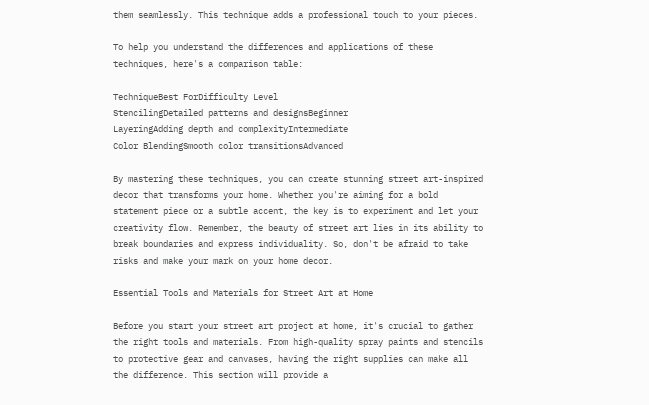them seamlessly. This technique adds a professional touch to your pieces.

To help you understand the differences and applications of these techniques, here's a comparison table:

TechniqueBest ForDifficulty Level
StencilingDetailed patterns and designsBeginner
LayeringAdding depth and complexityIntermediate
Color BlendingSmooth color transitionsAdvanced

By mastering these techniques, you can create stunning street art-inspired decor that transforms your home. Whether you're aiming for a bold statement piece or a subtle accent, the key is to experiment and let your creativity flow. Remember, the beauty of street art lies in its ability to break boundaries and express individuality. So, don't be afraid to take risks and make your mark on your home decor.

Essential Tools and Materials for Street Art at Home

Before you start your street art project at home, it's crucial to gather the right tools and materials. From high-quality spray paints and stencils to protective gear and canvases, having the right supplies can make all the difference. This section will provide a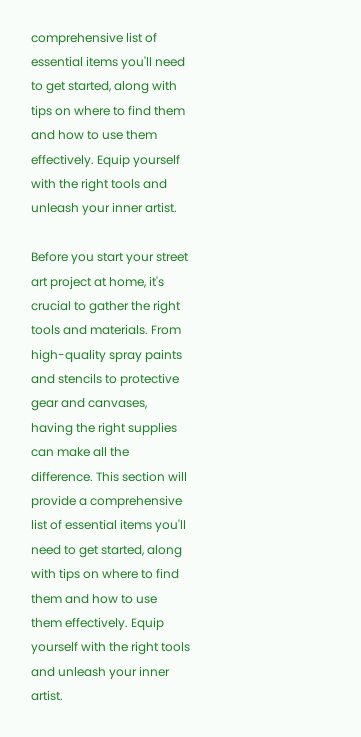comprehensive list of essential items you'll need to get started, along with tips on where to find them and how to use them effectively. Equip yourself with the right tools and unleash your inner artist.

Before you start your street art project at home, it's crucial to gather the right tools and materials. From high-quality spray paints and stencils to protective gear and canvases, having the right supplies can make all the difference. This section will provide a comprehensive list of essential items you'll need to get started, along with tips on where to find them and how to use them effectively. Equip yourself with the right tools and unleash your inner artist.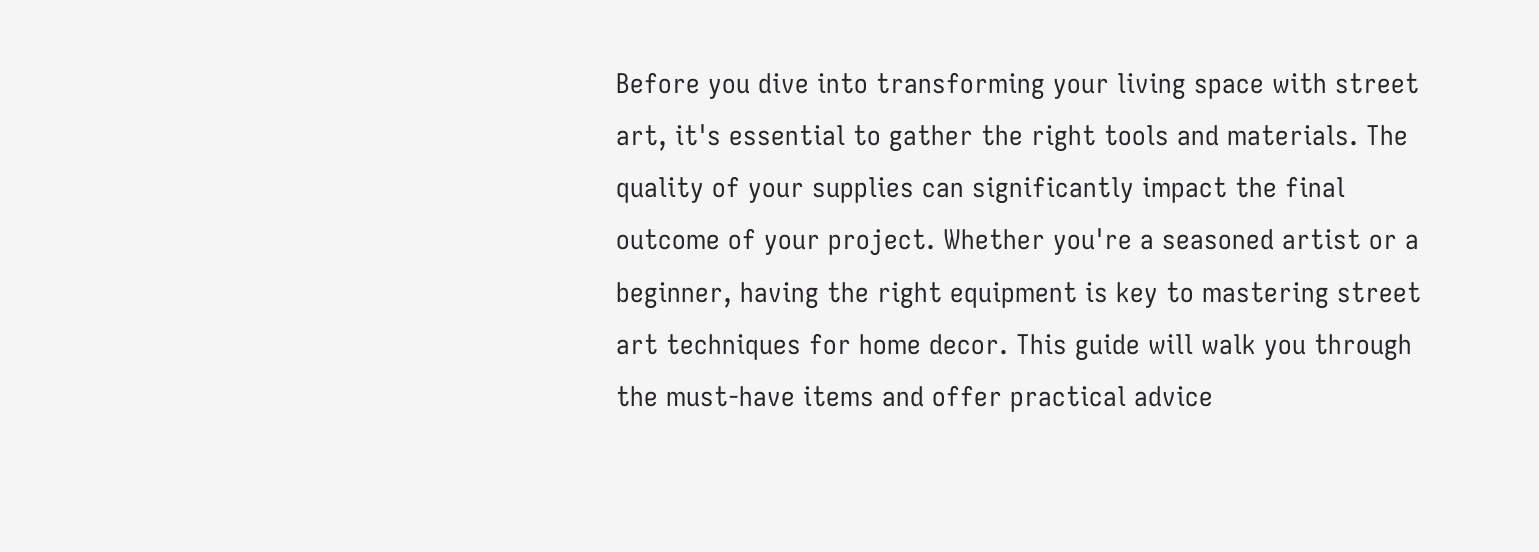Before you dive into transforming your living space with street art, it's essential to gather the right tools and materials. The quality of your supplies can significantly impact the final outcome of your project. Whether you're a seasoned artist or a beginner, having the right equipment is key to mastering street art techniques for home decor. This guide will walk you through the must-have items and offer practical advice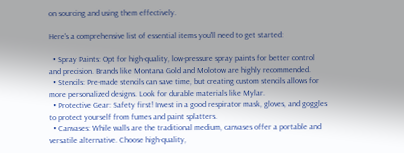on sourcing and using them effectively.

Here's a comprehensive list of essential items you'll need to get started:

  • Spray Paints: Opt for high-quality, low-pressure spray paints for better control and precision. Brands like Montana Gold and Molotow are highly recommended.
  • Stencils: Pre-made stencils can save time, but creating custom stencils allows for more personalized designs. Look for durable materials like Mylar.
  • Protective Gear: Safety first! Invest in a good respirator mask, gloves, and goggles to protect yourself from fumes and paint splatters.
  • Canvases: While walls are the traditional medium, canvases offer a portable and versatile alternative. Choose high-quality,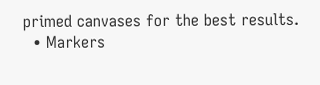primed canvases for the best results.
  • Markers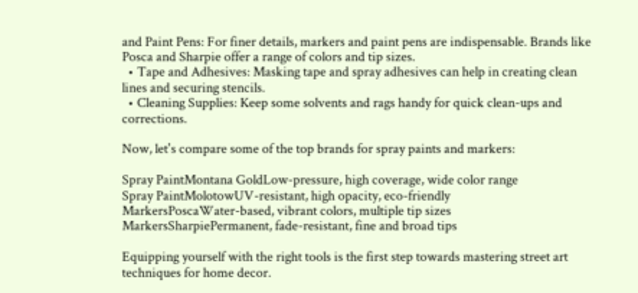and Paint Pens: For finer details, markers and paint pens are indispensable. Brands like Posca and Sharpie offer a range of colors and tip sizes.
  • Tape and Adhesives: Masking tape and spray adhesives can help in creating clean lines and securing stencils.
  • Cleaning Supplies: Keep some solvents and rags handy for quick clean-ups and corrections.

Now, let's compare some of the top brands for spray paints and markers:

Spray PaintMontana GoldLow-pressure, high coverage, wide color range
Spray PaintMolotowUV-resistant, high opacity, eco-friendly
MarkersPoscaWater-based, vibrant colors, multiple tip sizes
MarkersSharpiePermanent, fade-resistant, fine and broad tips

Equipping yourself with the right tools is the first step towards mastering street art techniques for home decor.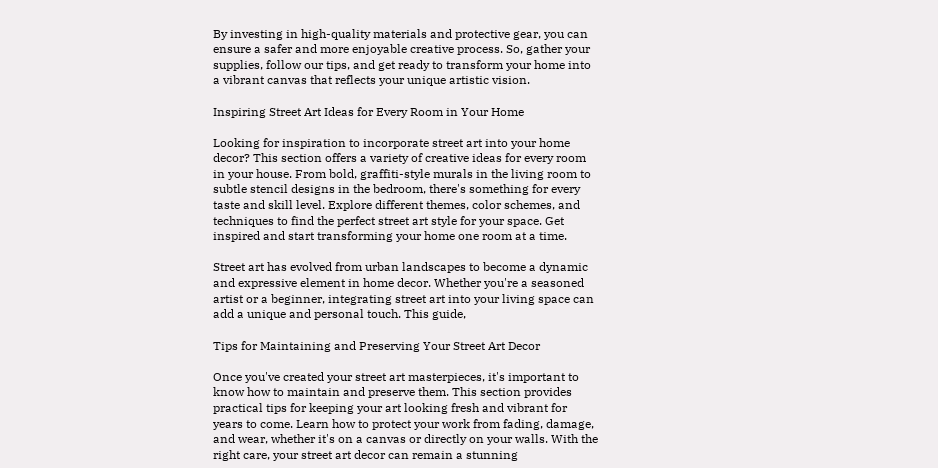By investing in high-quality materials and protective gear, you can ensure a safer and more enjoyable creative process. So, gather your supplies, follow our tips, and get ready to transform your home into a vibrant canvas that reflects your unique artistic vision.

Inspiring Street Art Ideas for Every Room in Your Home

Looking for inspiration to incorporate street art into your home decor? This section offers a variety of creative ideas for every room in your house. From bold, graffiti-style murals in the living room to subtle stencil designs in the bedroom, there's something for every taste and skill level. Explore different themes, color schemes, and techniques to find the perfect street art style for your space. Get inspired and start transforming your home one room at a time.

Street art has evolved from urban landscapes to become a dynamic and expressive element in home decor. Whether you're a seasoned artist or a beginner, integrating street art into your living space can add a unique and personal touch. This guide,

Tips for Maintaining and Preserving Your Street Art Decor

Once you've created your street art masterpieces, it's important to know how to maintain and preserve them. This section provides practical tips for keeping your art looking fresh and vibrant for years to come. Learn how to protect your work from fading, damage, and wear, whether it's on a canvas or directly on your walls. With the right care, your street art decor can remain a stunning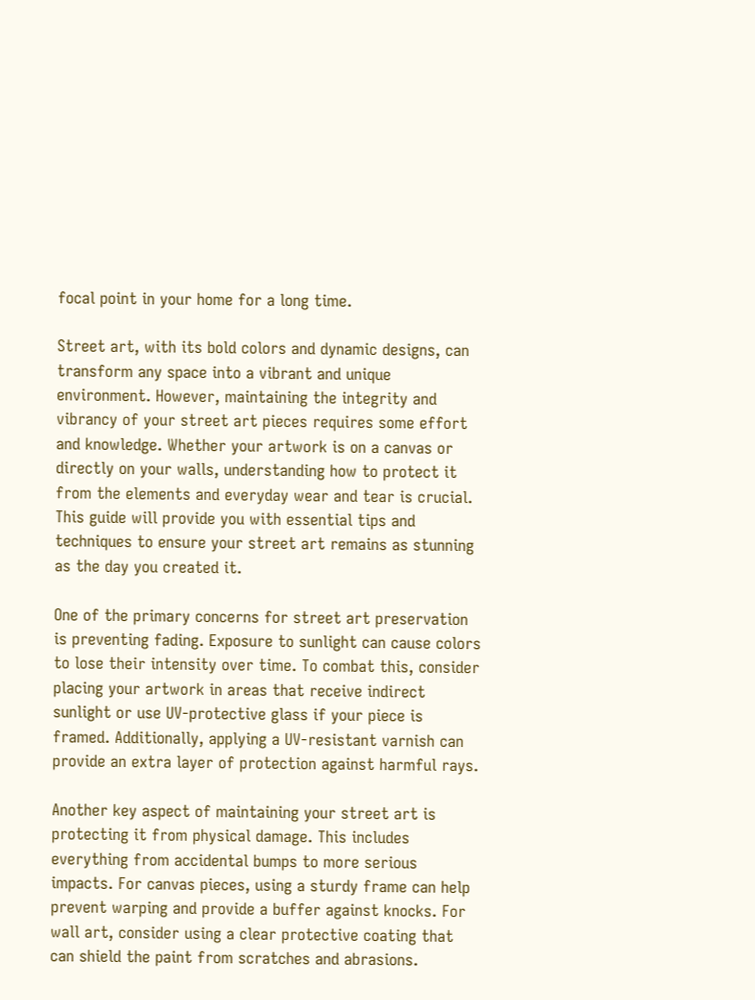focal point in your home for a long time.

Street art, with its bold colors and dynamic designs, can transform any space into a vibrant and unique environment. However, maintaining the integrity and vibrancy of your street art pieces requires some effort and knowledge. Whether your artwork is on a canvas or directly on your walls, understanding how to protect it from the elements and everyday wear and tear is crucial. This guide will provide you with essential tips and techniques to ensure your street art remains as stunning as the day you created it.

One of the primary concerns for street art preservation is preventing fading. Exposure to sunlight can cause colors to lose their intensity over time. To combat this, consider placing your artwork in areas that receive indirect sunlight or use UV-protective glass if your piece is framed. Additionally, applying a UV-resistant varnish can provide an extra layer of protection against harmful rays.

Another key aspect of maintaining your street art is protecting it from physical damage. This includes everything from accidental bumps to more serious impacts. For canvas pieces, using a sturdy frame can help prevent warping and provide a buffer against knocks. For wall art, consider using a clear protective coating that can shield the paint from scratches and abrasions.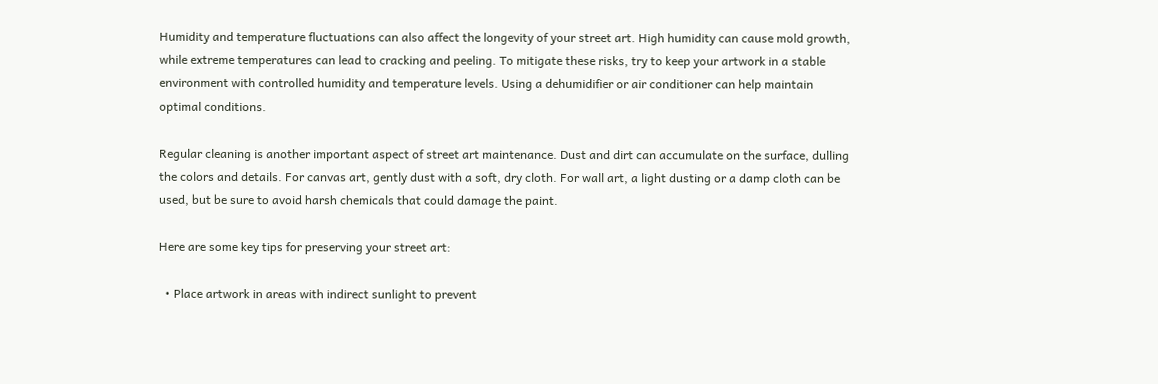Humidity and temperature fluctuations can also affect the longevity of your street art. High humidity can cause mold growth, while extreme temperatures can lead to cracking and peeling. To mitigate these risks, try to keep your artwork in a stable environment with controlled humidity and temperature levels. Using a dehumidifier or air conditioner can help maintain optimal conditions.

Regular cleaning is another important aspect of street art maintenance. Dust and dirt can accumulate on the surface, dulling the colors and details. For canvas art, gently dust with a soft, dry cloth. For wall art, a light dusting or a damp cloth can be used, but be sure to avoid harsh chemicals that could damage the paint.

Here are some key tips for preserving your street art:

  • Place artwork in areas with indirect sunlight to prevent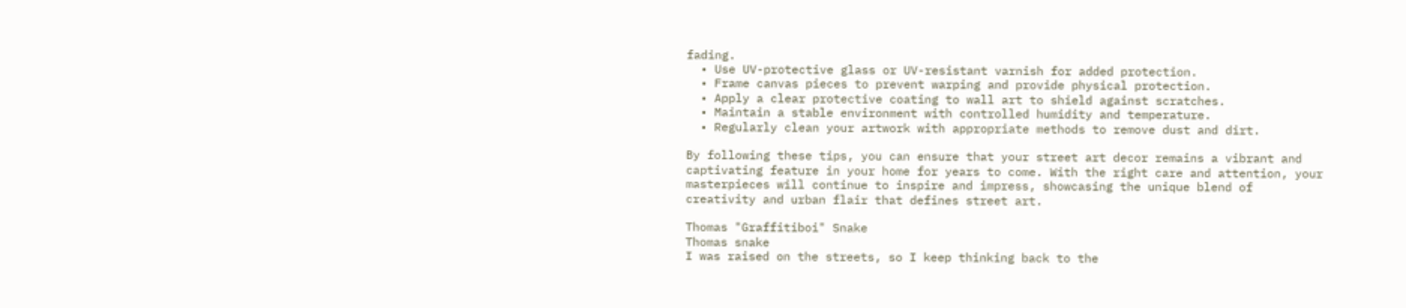fading.
  • Use UV-protective glass or UV-resistant varnish for added protection.
  • Frame canvas pieces to prevent warping and provide physical protection.
  • Apply a clear protective coating to wall art to shield against scratches.
  • Maintain a stable environment with controlled humidity and temperature.
  • Regularly clean your artwork with appropriate methods to remove dust and dirt.

By following these tips, you can ensure that your street art decor remains a vibrant and captivating feature in your home for years to come. With the right care and attention, your masterpieces will continue to inspire and impress, showcasing the unique blend of creativity and urban flair that defines street art.

Thomas "Graffitiboi" Snake
Thomas snake
I was raised on the streets, so I keep thinking back to the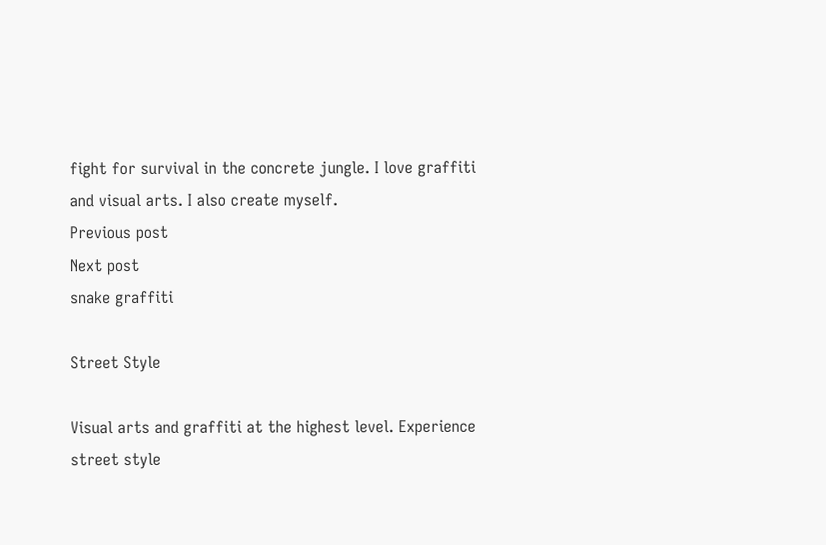fight for survival in the concrete jungle. I love graffiti and visual arts. I also create myself.
Previous post
Next post
snake graffiti

Street Style

Visual arts and graffiti at the highest level. Experience street style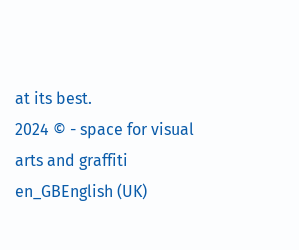at its best.
2024 © - space for visual arts and graffiti
en_GBEnglish (UK)